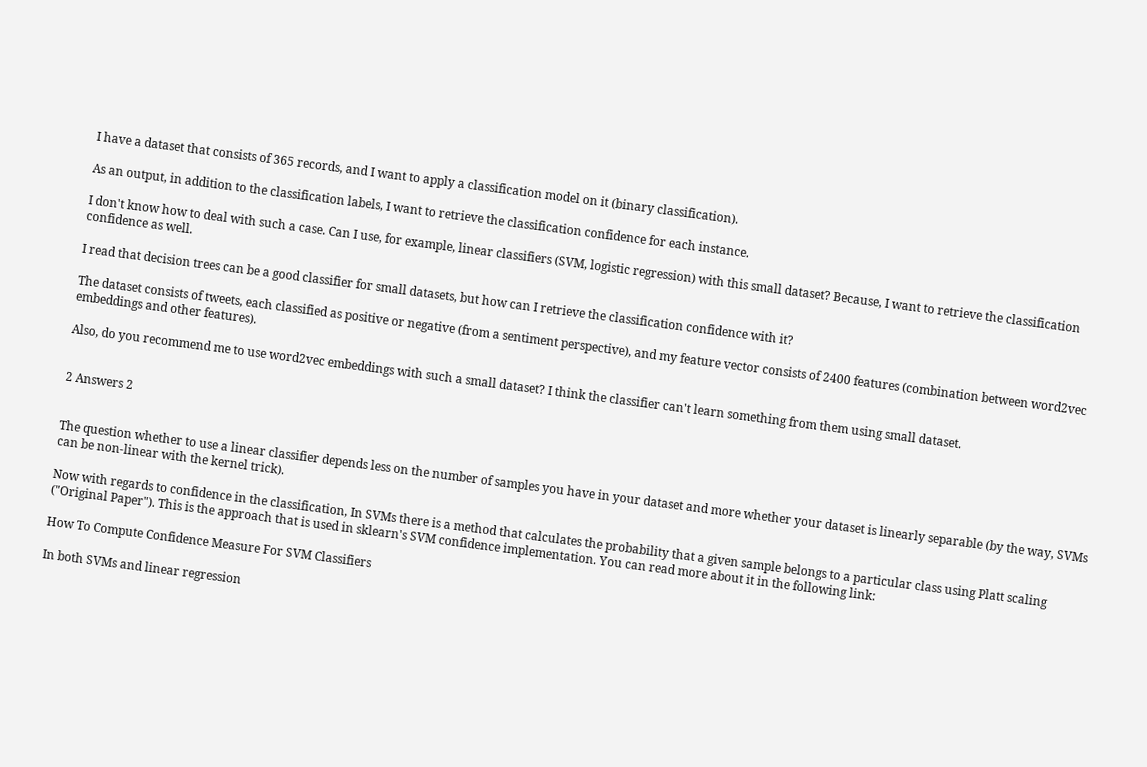I have a dataset that consists of 365 records, and I want to apply a classification model on it (binary classification).

As an output, in addition to the classification labels, I want to retrieve the classification confidence for each instance.

I don't know how to deal with such a case. Can I use, for example, linear classifiers (SVM, logistic regression) with this small dataset? Because, I want to retrieve the classification confidence as well.

I read that decision trees can be a good classifier for small datasets, but how can I retrieve the classification confidence with it?

The dataset consists of tweets, each classified as positive or negative (from a sentiment perspective), and my feature vector consists of 2400 features (combination between word2vec embeddings and other features).

Also, do you recommend me to use word2vec embeddings with such a small dataset? I think the classifier can't learn something from them using small dataset.


2 Answers 2


The question whether to use a linear classifier depends less on the number of samples you have in your dataset and more whether your dataset is linearly separable (by the way, SVMs can be non-linear with the kernel trick).

Now with regards to confidence in the classification, In SVMs there is a method that calculates the probability that a given sample belongs to a particular class using Platt scaling ("Original Paper"). This is the approach that is used in sklearn's SVM confidence implementation. You can read more about it in the following link:

How To Compute Confidence Measure For SVM Classifiers

In both SVMs and linear regression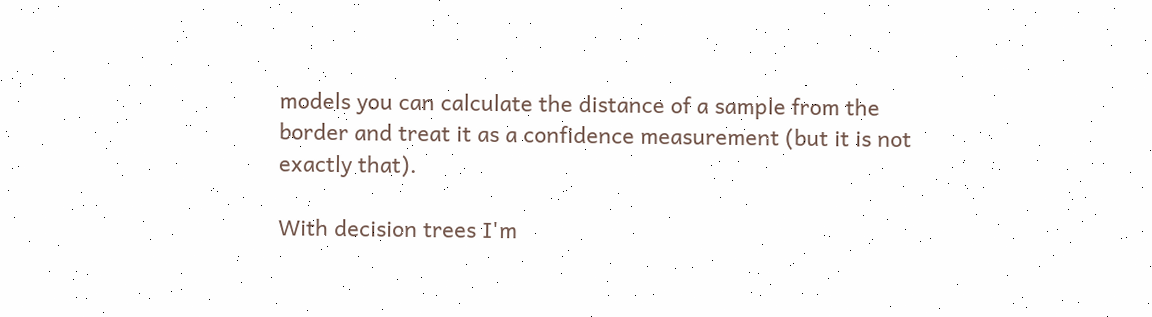models you can calculate the distance of a sample from the border and treat it as a confidence measurement (but it is not exactly that).

With decision trees I'm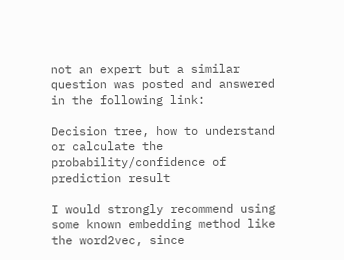not an expert but a similar question was posted and answered in the following link:

Decision tree, how to understand or calculate the probability/confidence of prediction result

I would strongly recommend using some known embedding method like the word2vec, since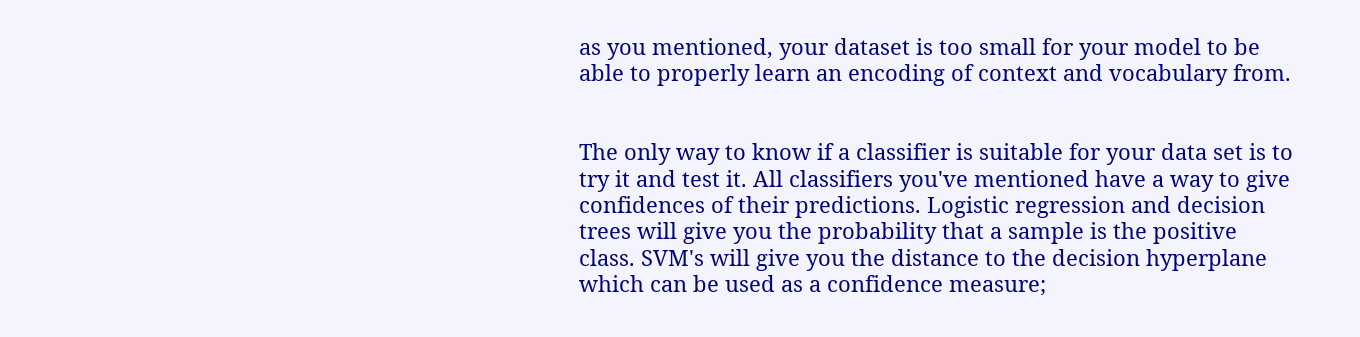as you mentioned, your dataset is too small for your model to be able to properly learn an encoding of context and vocabulary from.


The only way to know if a classifier is suitable for your data set is to try it and test it. All classifiers you've mentioned have a way to give confidences of their predictions. Logistic regression and decision trees will give you the probability that a sample is the positive class. SVM's will give you the distance to the decision hyperplane which can be used as a confidence measure;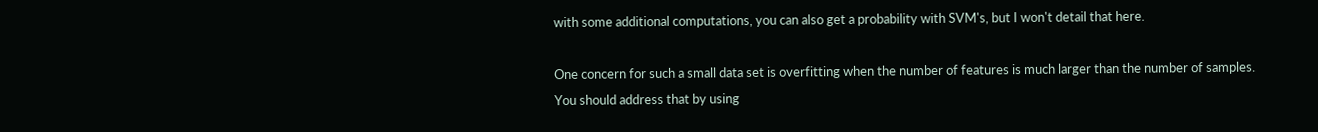with some additional computations, you can also get a probability with SVM's, but I won't detail that here.

One concern for such a small data set is overfitting when the number of features is much larger than the number of samples. You should address that by using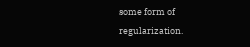some form of regularization.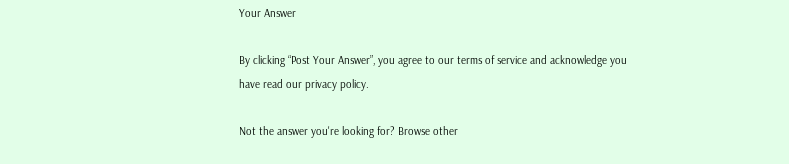Your Answer

By clicking “Post Your Answer”, you agree to our terms of service and acknowledge you have read our privacy policy.

Not the answer you're looking for? Browse other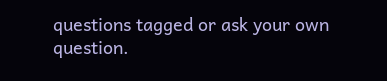questions tagged or ask your own question.